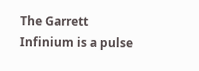The Garrett Infinium is a pulse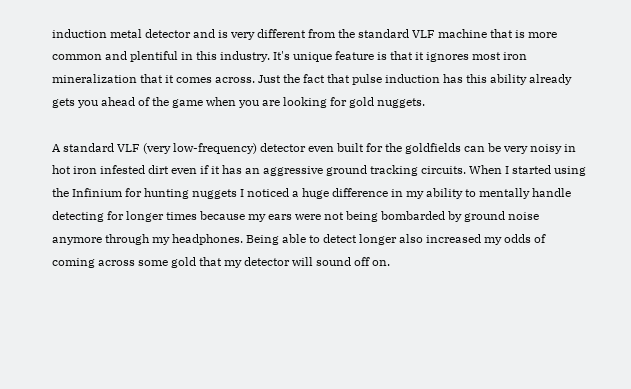induction metal detector and is very different from the standard VLF machine that is more common and plentiful in this industry. It's unique feature is that it ignores most iron mineralization that it comes across. Just the fact that pulse induction has this ability already gets you ahead of the game when you are looking for gold nuggets.

A standard VLF (very low-frequency) detector even built for the goldfields can be very noisy in hot iron infested dirt even if it has an aggressive ground tracking circuits. When I started using the Infinium for hunting nuggets I noticed a huge difference in my ability to mentally handle detecting for longer times because my ears were not being bombarded by ground noise anymore through my headphones. Being able to detect longer also increased my odds of coming across some gold that my detector will sound off on.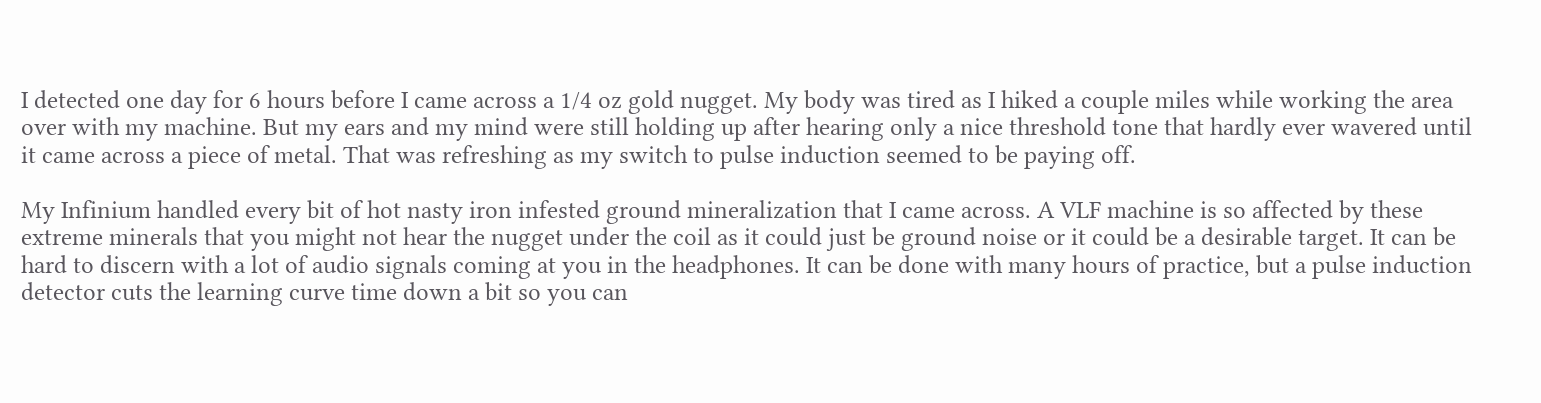I detected one day for 6 hours before I came across a 1/4 oz gold nugget. My body was tired as I hiked a couple miles while working the area over with my machine. But my ears and my mind were still holding up after hearing only a nice threshold tone that hardly ever wavered until it came across a piece of metal. That was refreshing as my switch to pulse induction seemed to be paying off.

My Infinium handled every bit of hot nasty iron infested ground mineralization that I came across. A VLF machine is so affected by these extreme minerals that you might not hear the nugget under the coil as it could just be ground noise or it could be a desirable target. It can be hard to discern with a lot of audio signals coming at you in the headphones. It can be done with many hours of practice, but a pulse induction detector cuts the learning curve time down a bit so you can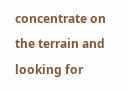concentrate on the terrain and looking for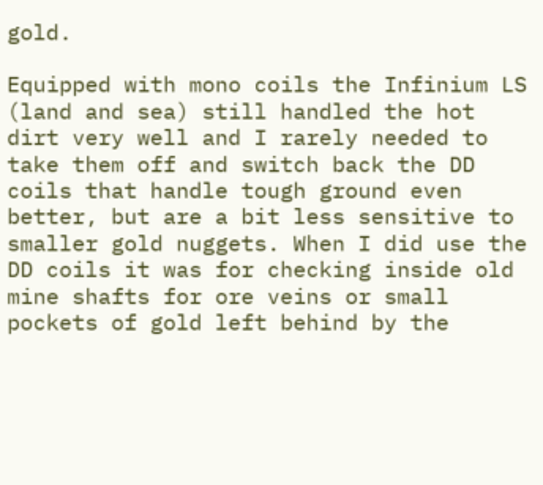gold.

Equipped with mono coils the Infinium LS (land and sea) still handled the hot dirt very well and I rarely needed to take them off and switch back the DD coils that handle tough ground even better, but are a bit less sensitive to smaller gold nuggets. When I did use the DD coils it was for checking inside old mine shafts for ore veins or small pockets of gold left behind by the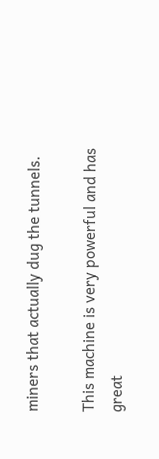miners that actually dug the tunnels.

This machine is very powerful and has great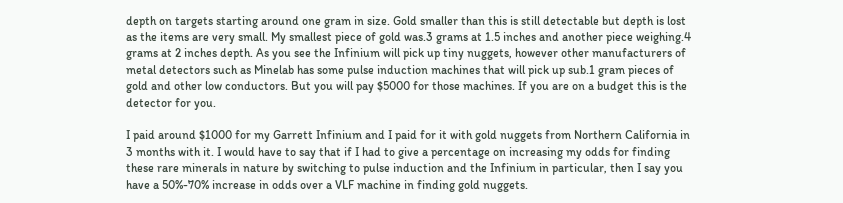depth on targets starting around one gram in size. Gold smaller than this is still detectable but depth is lost as the items are very small. My smallest piece of gold was.3 grams at 1.5 inches and another piece weighing.4 grams at 2 inches depth. As you see the Infinium will pick up tiny nuggets, however other manufacturers of metal detectors such as Minelab has some pulse induction machines that will pick up sub.1 gram pieces of gold and other low conductors. But you will pay $5000 for those machines. If you are on a budget this is the detector for you.

I paid around $1000 for my Garrett Infinium and I paid for it with gold nuggets from Northern California in 3 months with it. I would have to say that if I had to give a percentage on increasing my odds for finding these rare minerals in nature by switching to pulse induction and the Infinium in particular, then I say you have a 50%-70% increase in odds over a VLF machine in finding gold nuggets.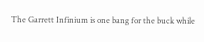The Garrett Infinium is one bang for the buck while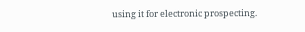using it for electronic prospecting.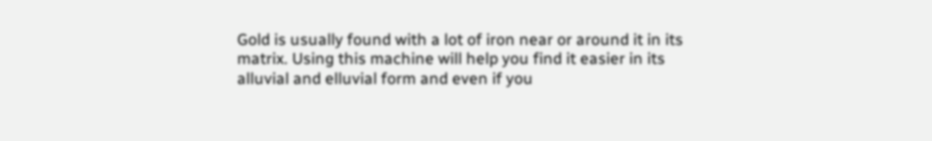Gold is usually found with a lot of iron near or around it in its matrix. Using this machine will help you find it easier in its alluvial and elluvial form and even if you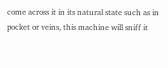come across it in its natural state such as in pocket or veins, this machine will sniff it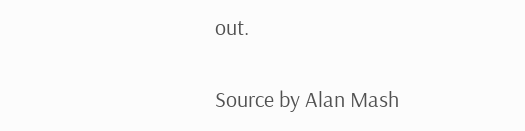out.


Source by Alan Mash